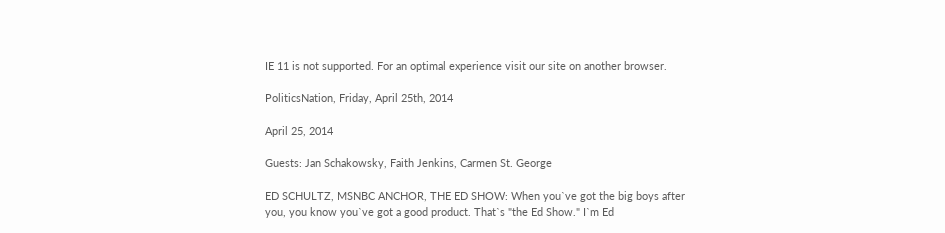IE 11 is not supported. For an optimal experience visit our site on another browser.

PoliticsNation, Friday, April 25th, 2014

April 25, 2014

Guests: Jan Schakowsky, Faith Jenkins, Carmen St. George

ED SCHULTZ, MSNBC ANCHOR, THE ED SHOW: When you`ve got the big boys after
you, you know you`ve got a good product. That`s "the Ed Show." I`m Ed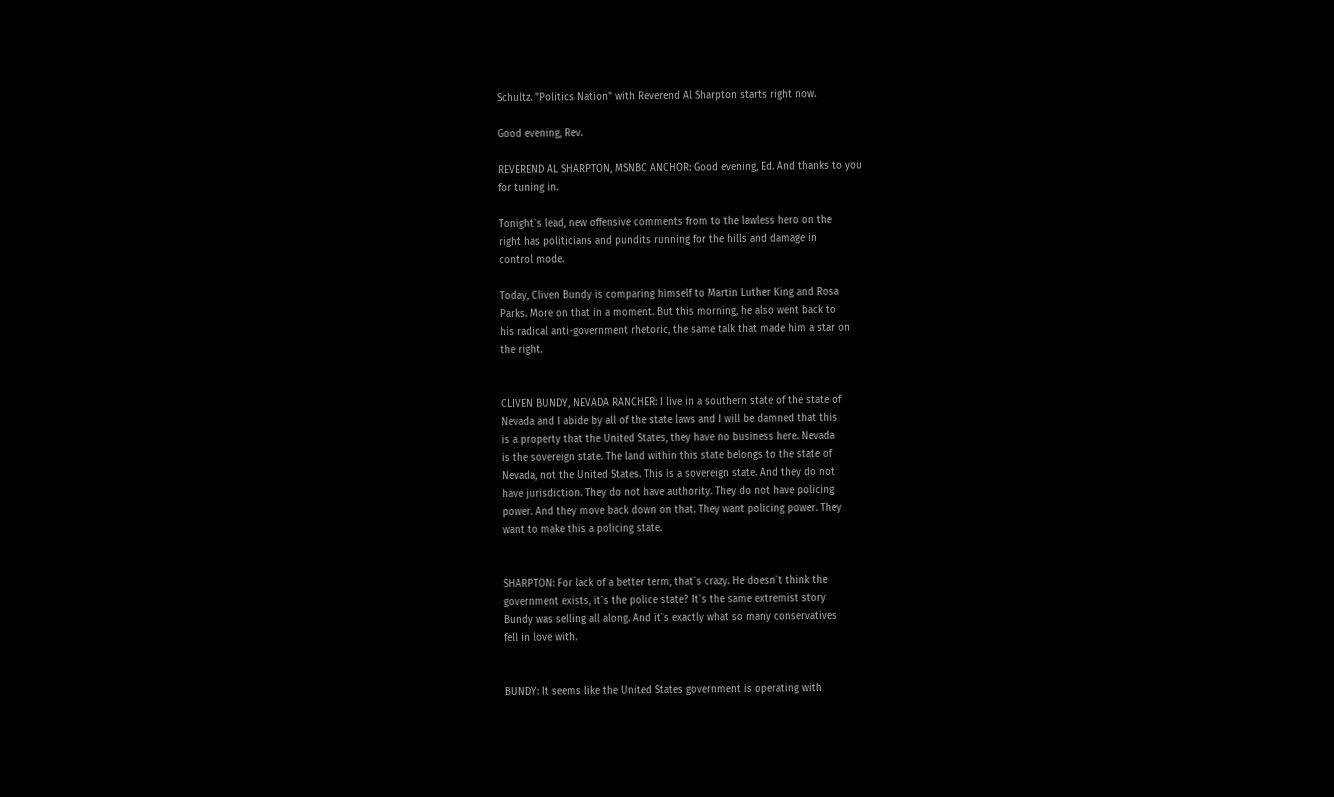Schultz. "Politics Nation" with Reverend Al Sharpton starts right now.

Good evening, Rev.

REVEREND AL SHARPTON, MSNBC ANCHOR: Good evening, Ed. And thanks to you
for tuning in.

Tonight`s lead, new offensive comments from to the lawless hero on the
right has politicians and pundits running for the hills and damage in
control mode.

Today, Cliven Bundy is comparing himself to Martin Luther King and Rosa
Parks. More on that in a moment. But this morning, he also went back to
his radical anti-government rhetoric, the same talk that made him a star on
the right.


CLIVEN BUNDY, NEVADA RANCHER: I live in a southern state of the state of
Nevada and I abide by all of the state laws and I will be damned that this
is a property that the United States, they have no business here. Nevada
is the sovereign state. The land within this state belongs to the state of
Nevada, not the United States. This is a sovereign state. And they do not
have jurisdiction. They do not have authority. They do not have policing
power. And they move back down on that. They want policing power. They
want to make this a policing state.


SHARPTON: For lack of a better term, that`s crazy. He doesn`t think the
government exists, it`s the police state? It`s the same extremist story
Bundy was selling all along. And it`s exactly what so many conservatives
fell in love with.


BUNDY: It seems like the United States government is operating with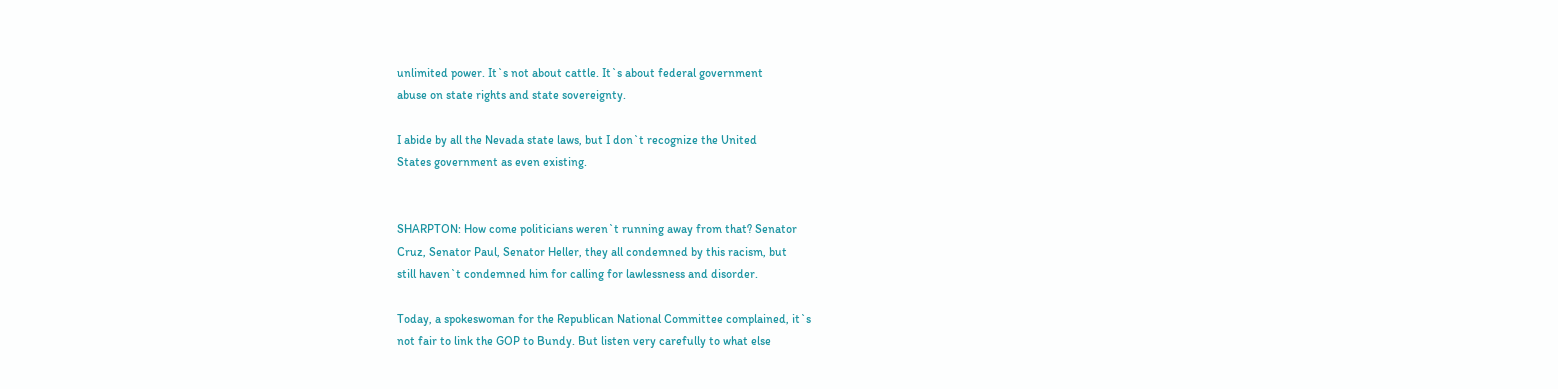unlimited power. It`s not about cattle. It`s about federal government
abuse on state rights and state sovereignty.

I abide by all the Nevada state laws, but I don`t recognize the United
States government as even existing.


SHARPTON: How come politicians weren`t running away from that? Senator
Cruz, Senator Paul, Senator Heller, they all condemned by this racism, but
still haven`t condemned him for calling for lawlessness and disorder.

Today, a spokeswoman for the Republican National Committee complained, it`s
not fair to link the GOP to Bundy. But listen very carefully to what else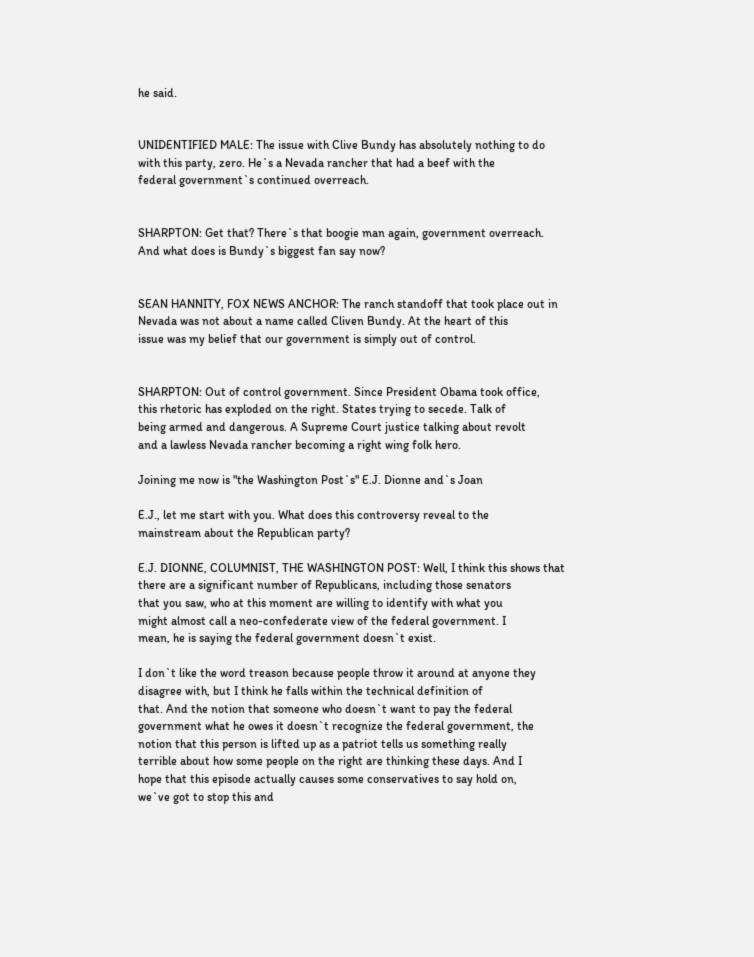he said.


UNIDENTIFIED MALE: The issue with Clive Bundy has absolutely nothing to do
with this party, zero. He`s a Nevada rancher that had a beef with the
federal government`s continued overreach.


SHARPTON: Get that? There`s that boogie man again, government overreach.
And what does is Bundy`s biggest fan say now?


SEAN HANNITY, FOX NEWS ANCHOR: The ranch standoff that took place out in
Nevada was not about a name called Cliven Bundy. At the heart of this
issue was my belief that our government is simply out of control.


SHARPTON: Out of control government. Since President Obama took office,
this rhetoric has exploded on the right. States trying to secede. Talk of
being armed and dangerous. A Supreme Court justice talking about revolt
and a lawless Nevada rancher becoming a right wing folk hero.

Joining me now is "the Washington Post`s" E.J. Dionne and`s Joan

E.J., let me start with you. What does this controversy reveal to the
mainstream about the Republican party?

E.J. DIONNE, COLUMNIST, THE WASHINGTON POST: Well, I think this shows that
there are a significant number of Republicans, including those senators
that you saw, who at this moment are willing to identify with what you
might almost call a neo-confederate view of the federal government. I
mean, he is saying the federal government doesn`t exist.

I don`t like the word treason because people throw it around at anyone they
disagree with, but I think he falls within the technical definition of
that. And the notion that someone who doesn`t want to pay the federal
government what he owes it doesn`t recognize the federal government, the
notion that this person is lifted up as a patriot tells us something really
terrible about how some people on the right are thinking these days. And I
hope that this episode actually causes some conservatives to say hold on,
we`ve got to stop this and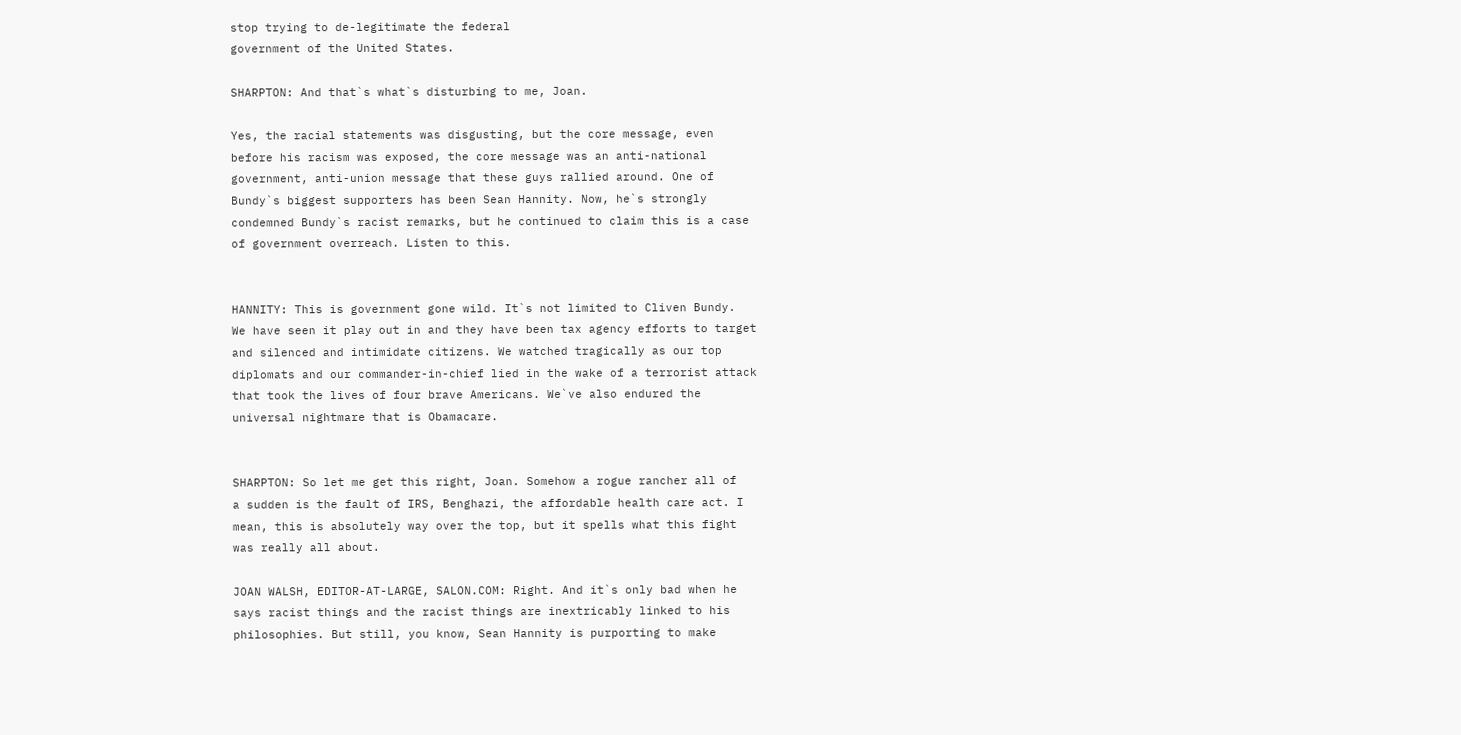stop trying to de-legitimate the federal
government of the United States.

SHARPTON: And that`s what`s disturbing to me, Joan.

Yes, the racial statements was disgusting, but the core message, even
before his racism was exposed, the core message was an anti-national
government, anti-union message that these guys rallied around. One of
Bundy`s biggest supporters has been Sean Hannity. Now, he`s strongly
condemned Bundy`s racist remarks, but he continued to claim this is a case
of government overreach. Listen to this.


HANNITY: This is government gone wild. It`s not limited to Cliven Bundy.
We have seen it play out in and they have been tax agency efforts to target
and silenced and intimidate citizens. We watched tragically as our top
diplomats and our commander-in-chief lied in the wake of a terrorist attack
that took the lives of four brave Americans. We`ve also endured the
universal nightmare that is Obamacare.


SHARPTON: So let me get this right, Joan. Somehow a rogue rancher all of
a sudden is the fault of IRS, Benghazi, the affordable health care act. I
mean, this is absolutely way over the top, but it spells what this fight
was really all about.

JOAN WALSH, EDITOR-AT-LARGE, SALON.COM: Right. And it`s only bad when he
says racist things and the racist things are inextricably linked to his
philosophies. But still, you know, Sean Hannity is purporting to make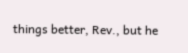things better, Rev., but he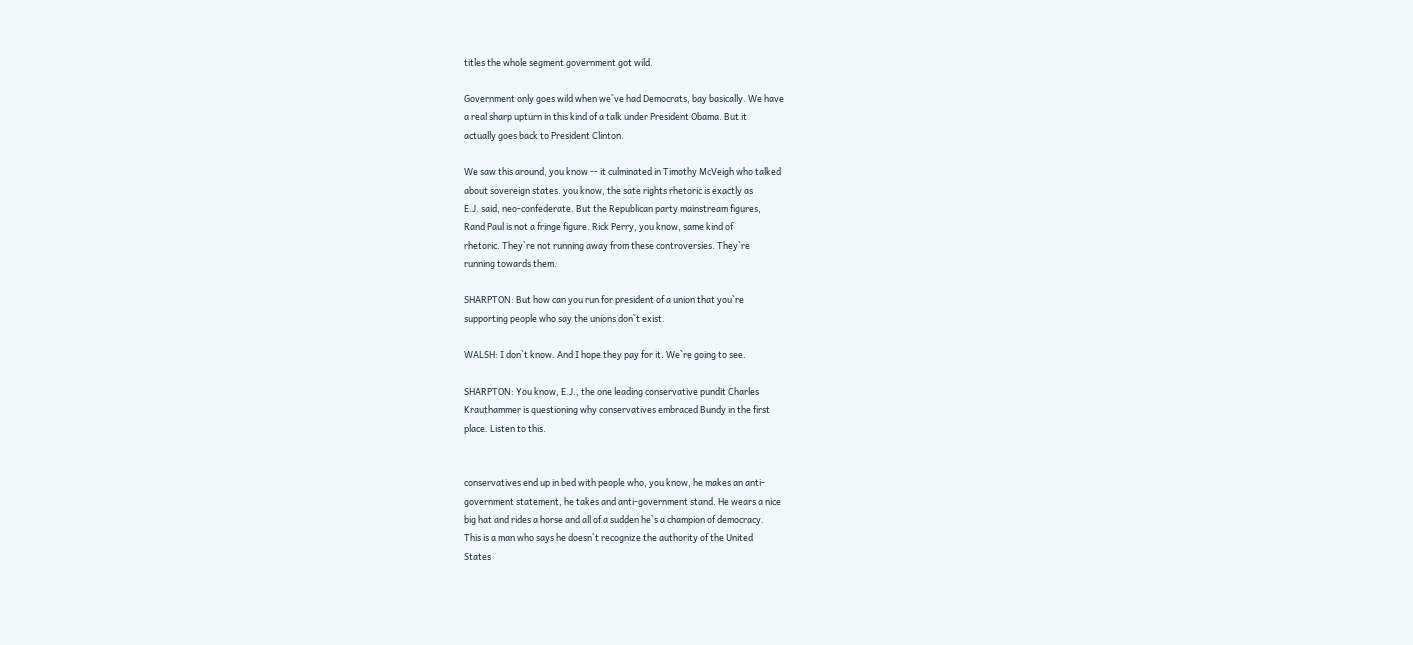titles the whole segment government got wild.

Government only goes wild when we`ve had Democrats, bay basically. We have
a real sharp upturn in this kind of a talk under President Obama. But it
actually goes back to President Clinton.

We saw this around, you know -- it culminated in Timothy McVeigh who talked
about sovereign states. you know, the sate rights rhetoric is exactly as
E.J. said, neo-confederate. But the Republican party mainstream figures,
Rand Paul is not a fringe figure. Rick Perry, you know, same kind of
rhetoric. They`re not running away from these controversies. They`re
running towards them.

SHARPTON: But how can you run for president of a union that you`re
supporting people who say the unions don`t exist.

WALSH: I don`t know. And I hope they pay for it. We`re going to see.

SHARPTON: You know, E.J., the one leading conservative pundit Charles
Krauthammer is questioning why conservatives embraced Bundy in the first
place. Listen to this.


conservatives end up in bed with people who, you know, he makes an anti-
government statement, he takes and anti-government stand. He wears a nice
big hat and rides a horse and all of a sudden he`s a champion of democracy.
This is a man who says he doesn`t recognize the authority of the United
States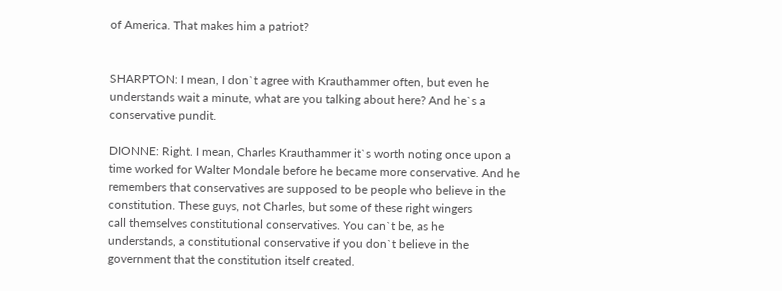of America. That makes him a patriot?


SHARPTON: I mean, I don`t agree with Krauthammer often, but even he
understands wait a minute, what are you talking about here? And he`s a
conservative pundit.

DIONNE: Right. I mean, Charles Krauthammer it`s worth noting once upon a
time worked for Walter Mondale before he became more conservative. And he
remembers that conservatives are supposed to be people who believe in the
constitution. These guys, not Charles, but some of these right wingers
call themselves constitutional conservatives. You can`t be, as he
understands, a constitutional conservative if you don`t believe in the
government that the constitution itself created.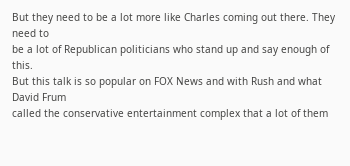But they need to be a lot more like Charles coming out there. They need to
be a lot of Republican politicians who stand up and say enough of this.
But this talk is so popular on FOX News and with Rush and what David Frum
called the conservative entertainment complex that a lot of them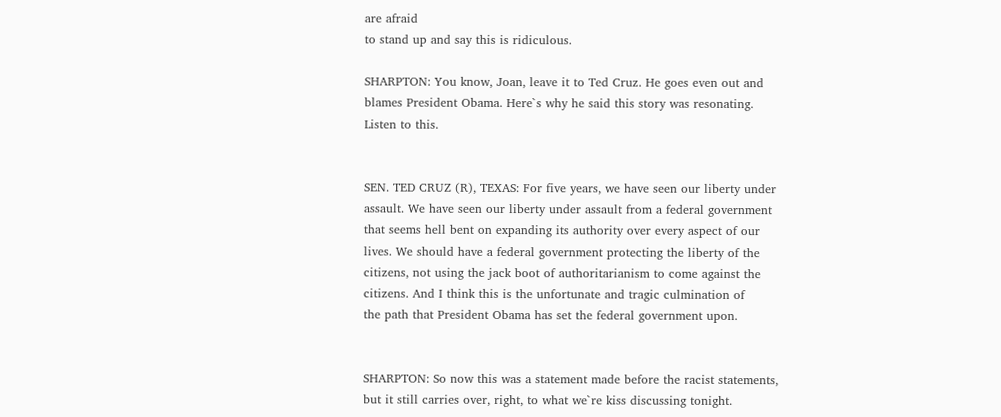are afraid
to stand up and say this is ridiculous.

SHARPTON: You know, Joan, leave it to Ted Cruz. He goes even out and
blames President Obama. Here`s why he said this story was resonating.
Listen to this.


SEN. TED CRUZ (R), TEXAS: For five years, we have seen our liberty under
assault. We have seen our liberty under assault from a federal government
that seems hell bent on expanding its authority over every aspect of our
lives. We should have a federal government protecting the liberty of the
citizens, not using the jack boot of authoritarianism to come against the
citizens. And I think this is the unfortunate and tragic culmination of
the path that President Obama has set the federal government upon.


SHARPTON: So now this was a statement made before the racist statements,
but it still carries over, right, to what we`re kiss discussing tonight.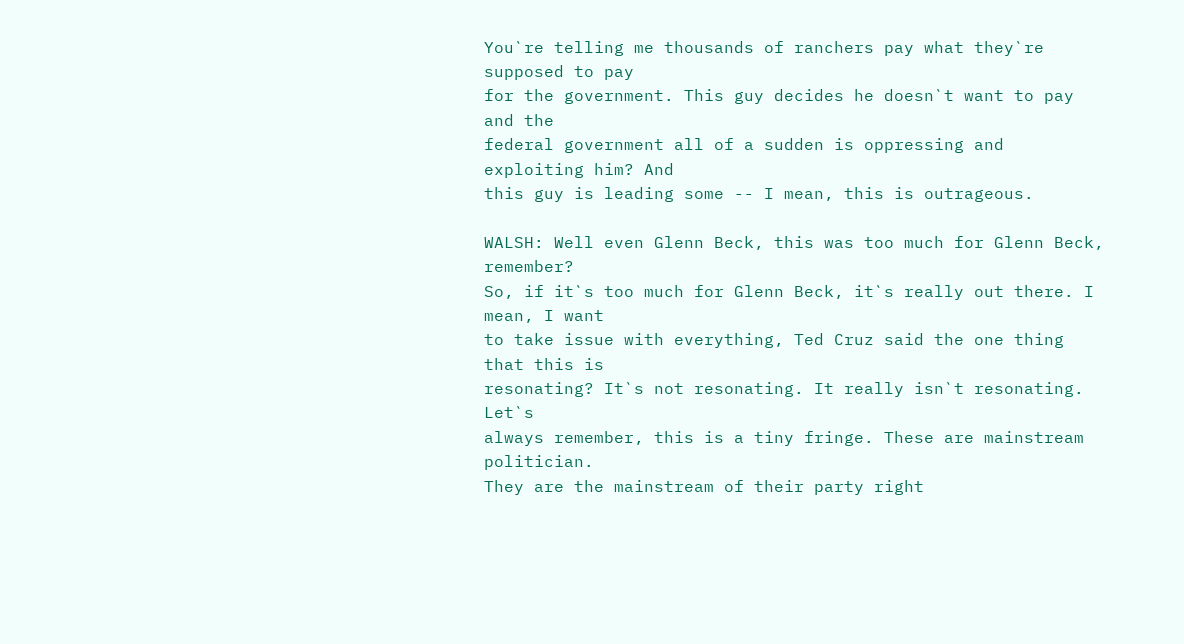You`re telling me thousands of ranchers pay what they`re supposed to pay
for the government. This guy decides he doesn`t want to pay and the
federal government all of a sudden is oppressing and exploiting him? And
this guy is leading some -- I mean, this is outrageous.

WALSH: Well even Glenn Beck, this was too much for Glenn Beck, remember?
So, if it`s too much for Glenn Beck, it`s really out there. I mean, I want
to take issue with everything, Ted Cruz said the one thing that this is
resonating? It`s not resonating. It really isn`t resonating. Let`s
always remember, this is a tiny fringe. These are mainstream politician.
They are the mainstream of their party right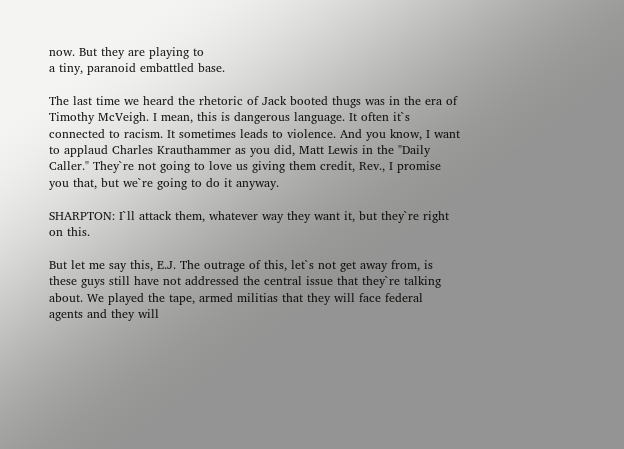now. But they are playing to
a tiny, paranoid embattled base.

The last time we heard the rhetoric of Jack booted thugs was in the era of
Timothy McVeigh. I mean, this is dangerous language. It often it`s
connected to racism. It sometimes leads to violence. And you know, I want
to applaud Charles Krauthammer as you did, Matt Lewis in the "Daily
Caller." They`re not going to love us giving them credit, Rev., I promise
you that, but we`re going to do it anyway.

SHARPTON: I`ll attack them, whatever way they want it, but they`re right
on this.

But let me say this, E.J. The outrage of this, let`s not get away from, is
these guys still have not addressed the central issue that they`re talking
about. We played the tape, armed militias that they will face federal
agents and they will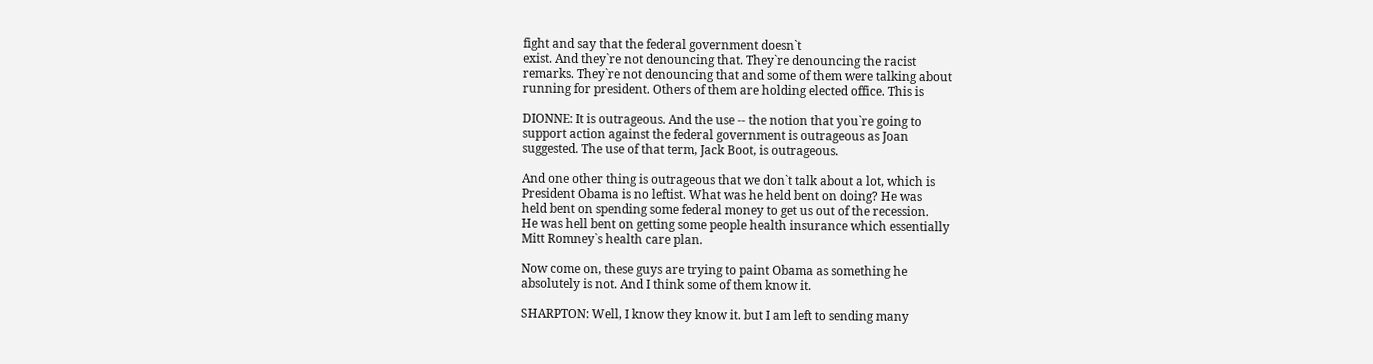fight and say that the federal government doesn`t
exist. And they`re not denouncing that. They`re denouncing the racist
remarks. They`re not denouncing that and some of them were talking about
running for president. Others of them are holding elected office. This is

DIONNE: It is outrageous. And the use -- the notion that you`re going to
support action against the federal government is outrageous as Joan
suggested. The use of that term, Jack Boot, is outrageous.

And one other thing is outrageous that we don`t talk about a lot, which is
President Obama is no leftist. What was he held bent on doing? He was
held bent on spending some federal money to get us out of the recession.
He was hell bent on getting some people health insurance which essentially
Mitt Romney`s health care plan.

Now come on, these guys are trying to paint Obama as something he
absolutely is not. And I think some of them know it.

SHARPTON: Well, I know they know it. but I am left to sending many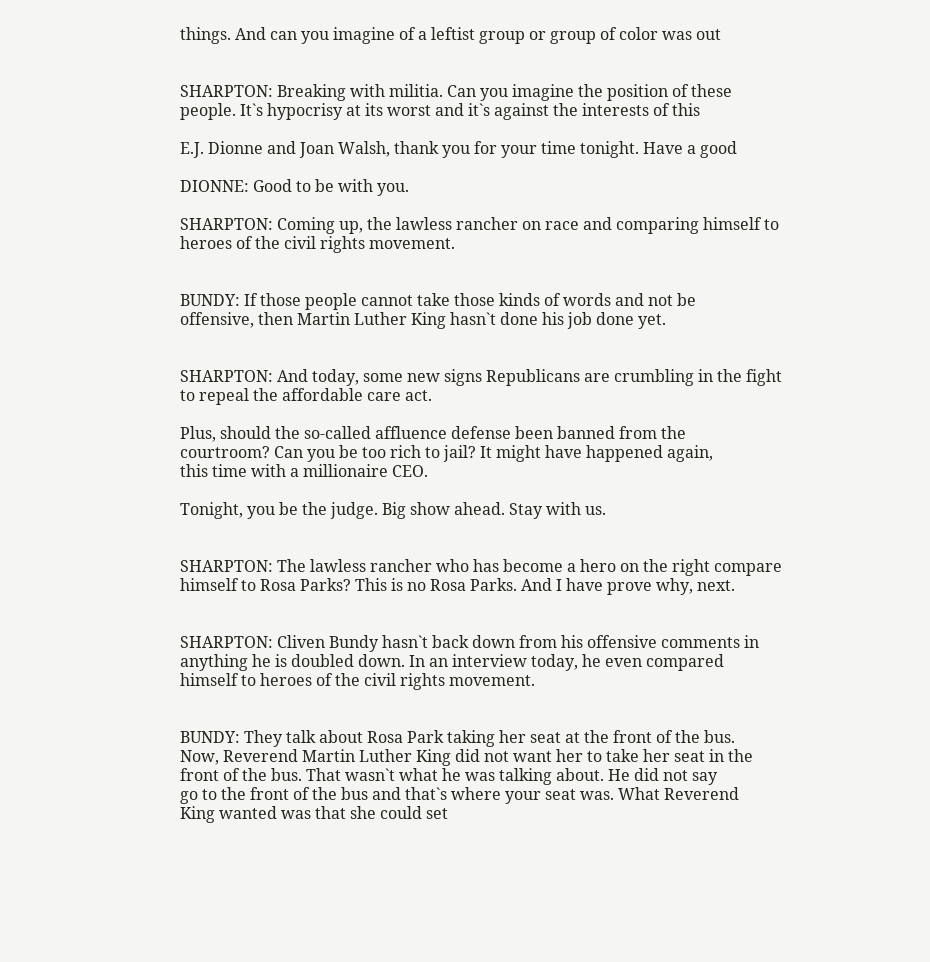things. And can you imagine of a leftist group or group of color was out


SHARPTON: Breaking with militia. Can you imagine the position of these
people. It`s hypocrisy at its worst and it`s against the interests of this

E.J. Dionne and Joan Walsh, thank you for your time tonight. Have a good

DIONNE: Good to be with you.

SHARPTON: Coming up, the lawless rancher on race and comparing himself to
heroes of the civil rights movement.


BUNDY: If those people cannot take those kinds of words and not be
offensive, then Martin Luther King hasn`t done his job done yet.


SHARPTON: And today, some new signs Republicans are crumbling in the fight
to repeal the affordable care act.

Plus, should the so-called affluence defense been banned from the
courtroom? Can you be too rich to jail? It might have happened again,
this time with a millionaire CEO.

Tonight, you be the judge. Big show ahead. Stay with us.


SHARPTON: The lawless rancher who has become a hero on the right compare
himself to Rosa Parks? This is no Rosa Parks. And I have prove why, next.


SHARPTON: Cliven Bundy hasn`t back down from his offensive comments in
anything he is doubled down. In an interview today, he even compared
himself to heroes of the civil rights movement.


BUNDY: They talk about Rosa Park taking her seat at the front of the bus.
Now, Reverend Martin Luther King did not want her to take her seat in the
front of the bus. That wasn`t what he was talking about. He did not say
go to the front of the bus and that`s where your seat was. What Reverend
King wanted was that she could set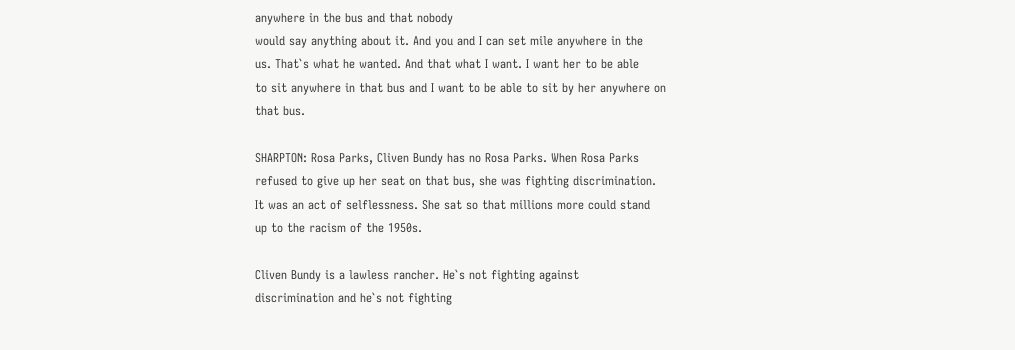anywhere in the bus and that nobody
would say anything about it. And you and I can set mile anywhere in the
us. That`s what he wanted. And that what I want. I want her to be able
to sit anywhere in that bus and I want to be able to sit by her anywhere on
that bus.

SHARPTON: Rosa Parks, Cliven Bundy has no Rosa Parks. When Rosa Parks
refused to give up her seat on that bus, she was fighting discrimination.
It was an act of selflessness. She sat so that millions more could stand
up to the racism of the 1950s.

Cliven Bundy is a lawless rancher. He`s not fighting against
discrimination and he`s not fighting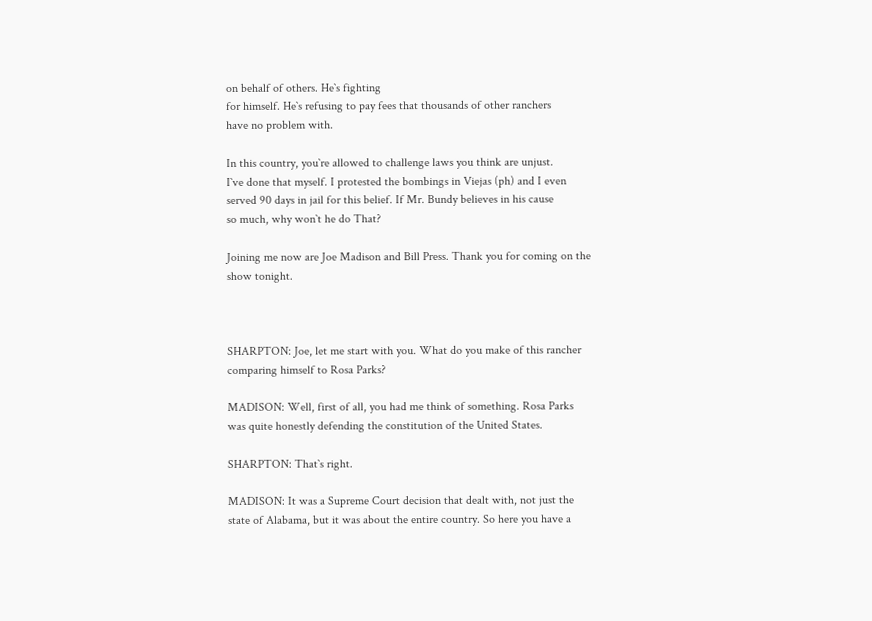on behalf of others. He`s fighting
for himself. He`s refusing to pay fees that thousands of other ranchers
have no problem with.

In this country, you`re allowed to challenge laws you think are unjust.
I`ve done that myself. I protested the bombings in Viejas (ph) and I even
served 90 days in jail for this belief. If Mr. Bundy believes in his cause
so much, why won`t he do That?

Joining me now are Joe Madison and Bill Press. Thank you for coming on the
show tonight.



SHARPTON: Joe, let me start with you. What do you make of this rancher
comparing himself to Rosa Parks?

MADISON: Well, first of all, you had me think of something. Rosa Parks
was quite honestly defending the constitution of the United States.

SHARPTON: That`s right.

MADISON: It was a Supreme Court decision that dealt with, not just the
state of Alabama, but it was about the entire country. So here you have a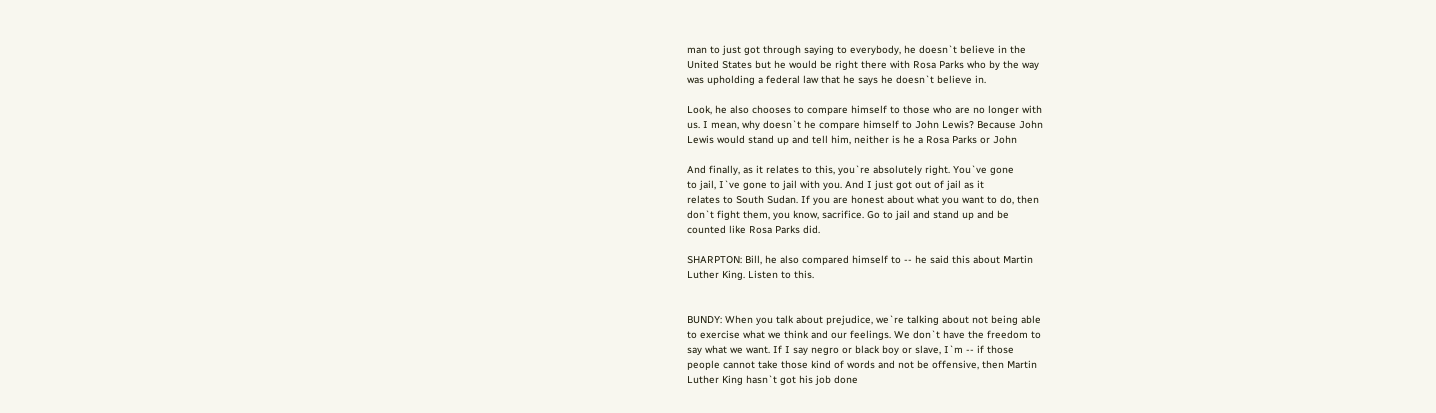man to just got through saying to everybody, he doesn`t believe in the
United States but he would be right there with Rosa Parks who by the way
was upholding a federal law that he says he doesn`t believe in.

Look, he also chooses to compare himself to those who are no longer with
us. I mean, why doesn`t he compare himself to John Lewis? Because John
Lewis would stand up and tell him, neither is he a Rosa Parks or John

And finally, as it relates to this, you`re absolutely right. You`ve gone
to jail, I`ve gone to jail with you. And I just got out of jail as it
relates to South Sudan. If you are honest about what you want to do, then
don`t fight them, you know, sacrifice. Go to jail and stand up and be
counted like Rosa Parks did.

SHARPTON: Bill, he also compared himself to -- he said this about Martin
Luther King. Listen to this.


BUNDY: When you talk about prejudice, we`re talking about not being able
to exercise what we think and our feelings. We don`t have the freedom to
say what we want. If I say negro or black boy or slave, I`m -- if those
people cannot take those kind of words and not be offensive, then Martin
Luther King hasn`t got his job done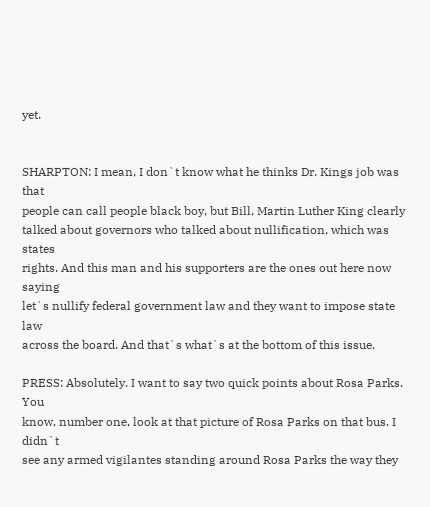yet.


SHARPTON: I mean, I don`t know what he thinks Dr. Kings job was that
people can call people black boy, but Bill, Martin Luther King clearly
talked about governors who talked about nullification, which was states
rights. And this man and his supporters are the ones out here now saying
let`s nullify federal government law and they want to impose state law
across the board. And that`s what`s at the bottom of this issue.

PRESS: Absolutely. I want to say two quick points about Rosa Parks. You
know, number one, look at that picture of Rosa Parks on that bus. I didn`t
see any armed vigilantes standing around Rosa Parks the way they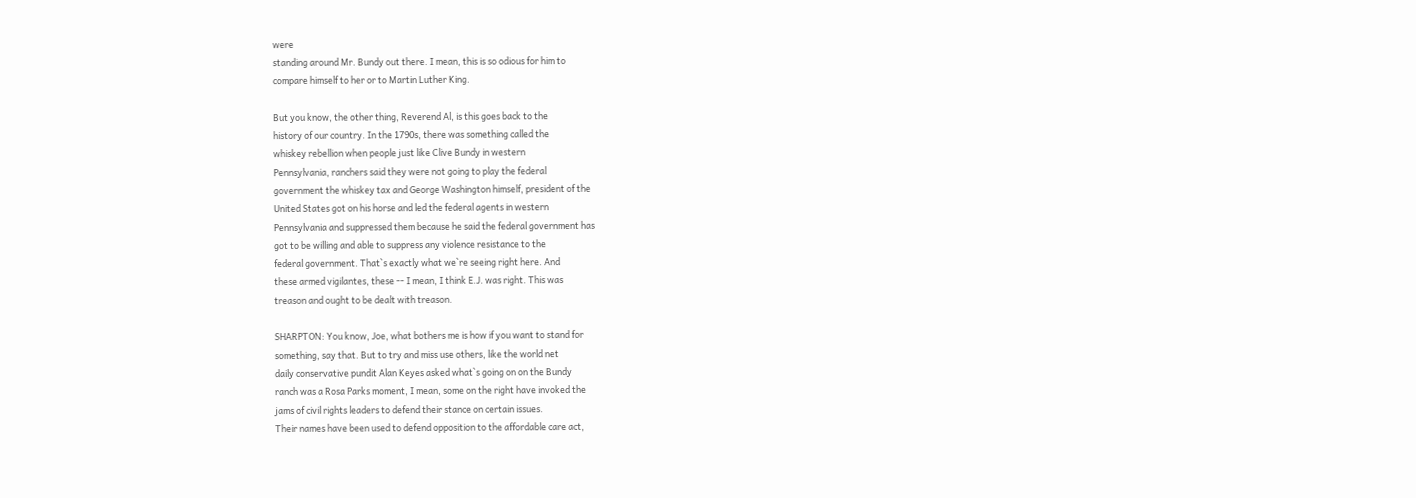were
standing around Mr. Bundy out there. I mean, this is so odious for him to
compare himself to her or to Martin Luther King.

But you know, the other thing, Reverend Al, is this goes back to the
history of our country. In the 1790s, there was something called the
whiskey rebellion when people just like Clive Bundy in western
Pennsylvania, ranchers said they were not going to play the federal
government the whiskey tax and George Washington himself, president of the
United States got on his horse and led the federal agents in western
Pennsylvania and suppressed them because he said the federal government has
got to be willing and able to suppress any violence resistance to the
federal government. That`s exactly what we`re seeing right here. And
these armed vigilantes, these -- I mean, I think E.J. was right. This was
treason and ought to be dealt with treason.

SHARPTON: You know, Joe, what bothers me is how if you want to stand for
something, say that. But to try and miss use others, like the world net
daily conservative pundit Alan Keyes asked what`s going on on the Bundy
ranch was a Rosa Parks moment, I mean, some on the right have invoked the
jams of civil rights leaders to defend their stance on certain issues.
Their names have been used to defend opposition to the affordable care act,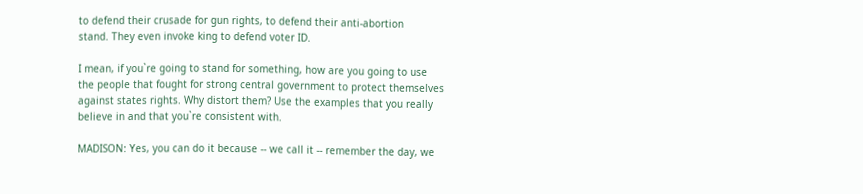to defend their crusade for gun rights, to defend their anti-abortion
stand. They even invoke king to defend voter ID.

I mean, if you`re going to stand for something, how are you going to use
the people that fought for strong central government to protect themselves
against states rights. Why distort them? Use the examples that you really
believe in and that you`re consistent with.

MADISON: Yes, you can do it because -- we call it -- remember the day, we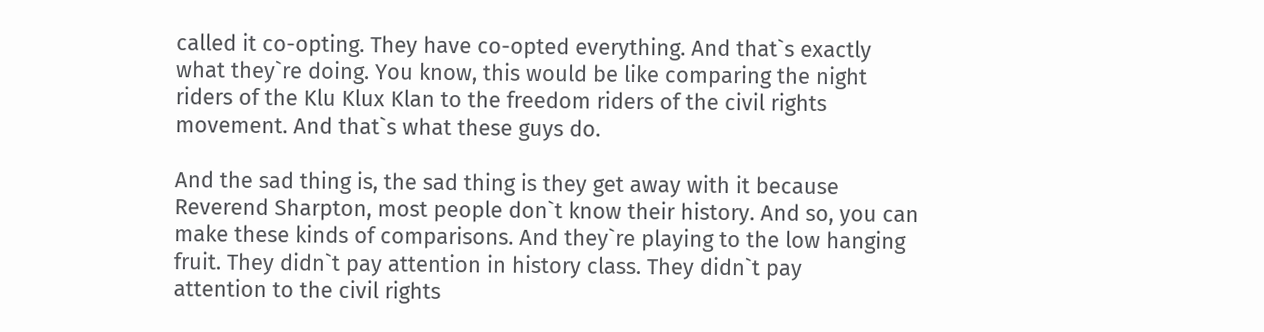called it co-opting. They have co-opted everything. And that`s exactly
what they`re doing. You know, this would be like comparing the night
riders of the Klu Klux Klan to the freedom riders of the civil rights
movement. And that`s what these guys do.

And the sad thing is, the sad thing is they get away with it because
Reverend Sharpton, most people don`t know their history. And so, you can
make these kinds of comparisons. And they`re playing to the low hanging
fruit. They didn`t pay attention in history class. They didn`t pay
attention to the civil rights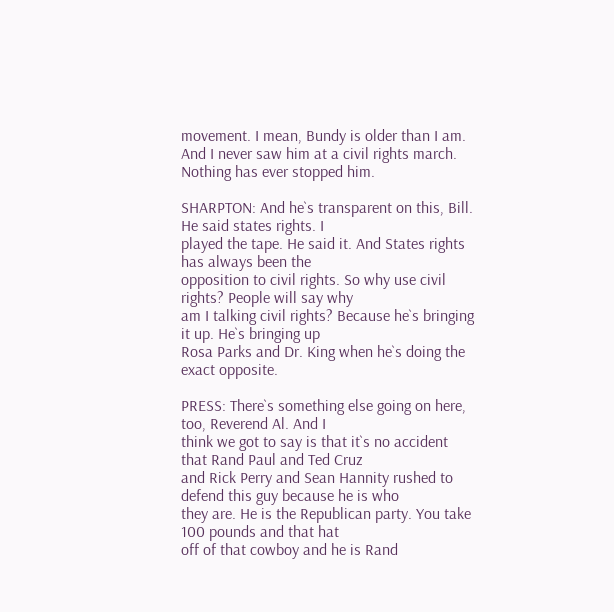movement. I mean, Bundy is older than I am.
And I never saw him at a civil rights march. Nothing has ever stopped him.

SHARPTON: And he`s transparent on this, Bill. He said states rights. I
played the tape. He said it. And States rights has always been the
opposition to civil rights. So why use civil rights? People will say why
am I talking civil rights? Because he`s bringing it up. He`s bringing up
Rosa Parks and Dr. King when he`s doing the exact opposite.

PRESS: There`s something else going on here, too, Reverend Al. And I
think we got to say is that it`s no accident that Rand Paul and Ted Cruz
and Rick Perry and Sean Hannity rushed to defend this guy because he is who
they are. He is the Republican party. You take 100 pounds and that hat
off of that cowboy and he is Rand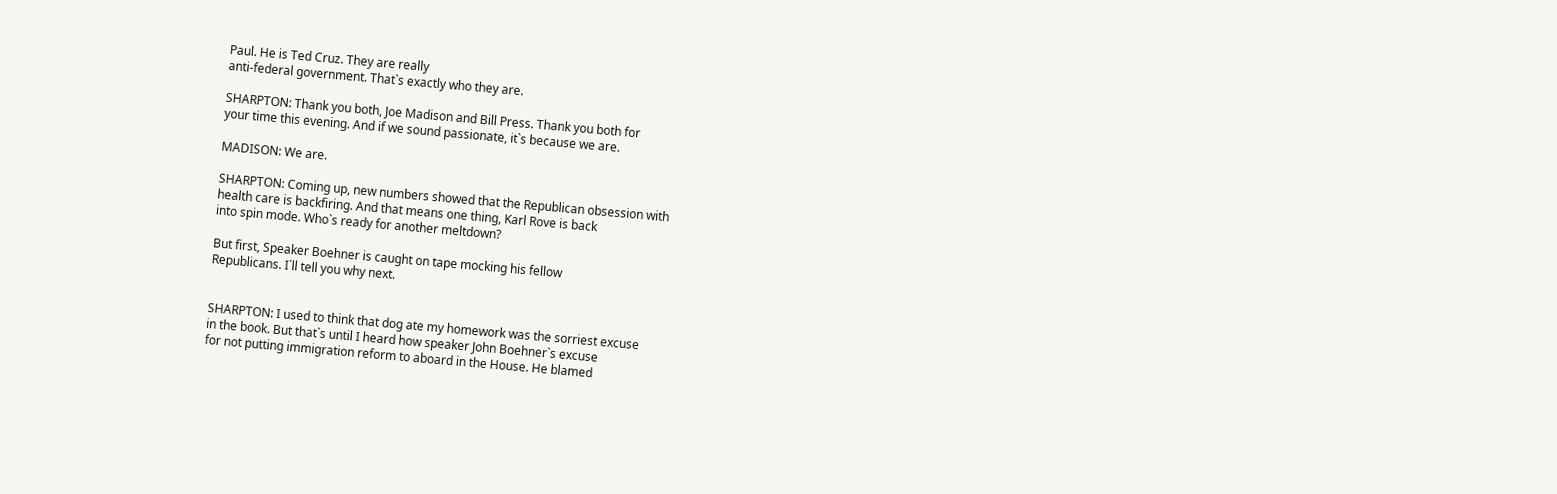Paul. He is Ted Cruz. They are really
anti-federal government. That`s exactly who they are.

SHARPTON: Thank you both, Joe Madison and Bill Press. Thank you both for
your time this evening. And if we sound passionate, it`s because we are.

MADISON: We are.

SHARPTON: Coming up, new numbers showed that the Republican obsession with
health care is backfiring. And that means one thing, Karl Rove is back
into spin mode. Who`s ready for another meltdown?

But first, Speaker Boehner is caught on tape mocking his fellow
Republicans. I`ll tell you why next.


SHARPTON: I used to think that dog ate my homework was the sorriest excuse
in the book. But that`s until I heard how speaker John Boehner`s excuse
for not putting immigration reform to aboard in the House. He blamed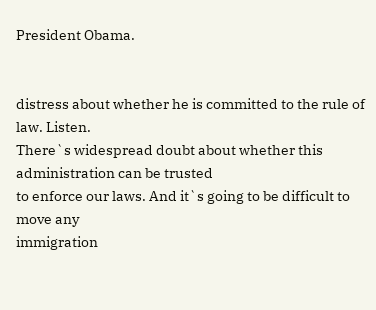President Obama.


distress about whether he is committed to the rule of law. Listen.
There`s widespread doubt about whether this administration can be trusted
to enforce our laws. And it`s going to be difficult to move any
immigration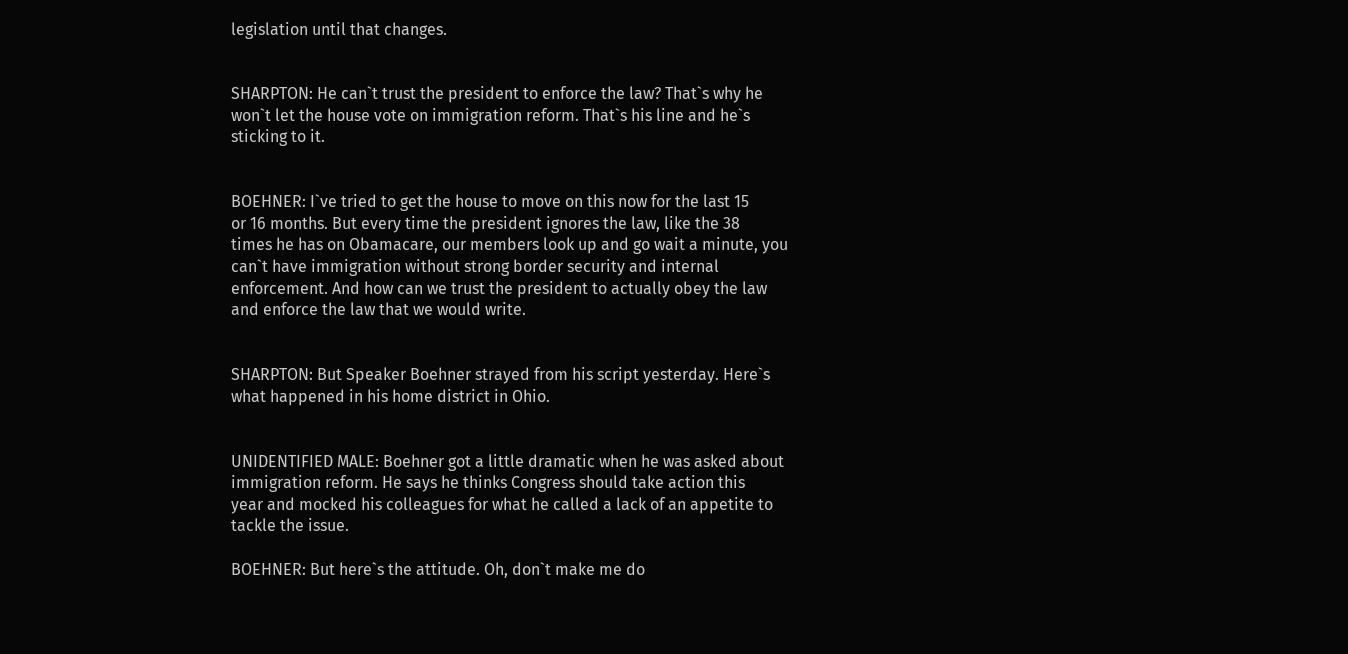legislation until that changes.


SHARPTON: He can`t trust the president to enforce the law? That`s why he
won`t let the house vote on immigration reform. That`s his line and he`s
sticking to it.


BOEHNER: I`ve tried to get the house to move on this now for the last 15
or 16 months. But every time the president ignores the law, like the 38
times he has on Obamacare, our members look up and go wait a minute, you
can`t have immigration without strong border security and internal
enforcement. And how can we trust the president to actually obey the law
and enforce the law that we would write.


SHARPTON: But Speaker Boehner strayed from his script yesterday. Here`s
what happened in his home district in Ohio.


UNIDENTIFIED MALE: Boehner got a little dramatic when he was asked about
immigration reform. He says he thinks Congress should take action this
year and mocked his colleagues for what he called a lack of an appetite to
tackle the issue.

BOEHNER: But here`s the attitude. Oh, don`t make me do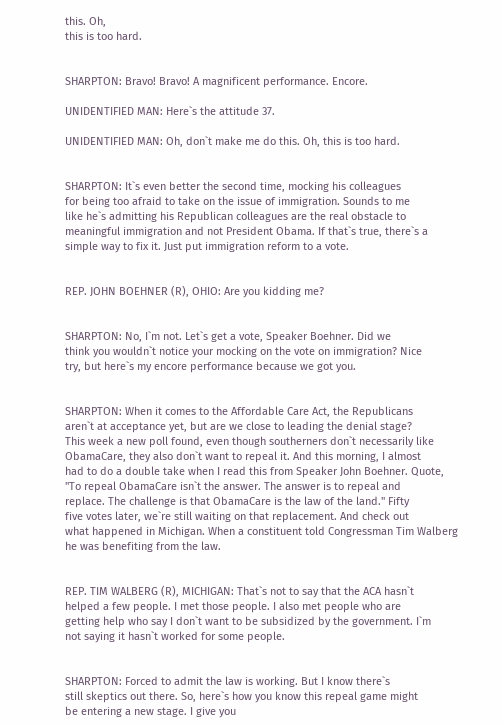this. Oh,
this is too hard.


SHARPTON: Bravo! Bravo! A magnificent performance. Encore.

UNIDENTIFIED MAN: Here`s the attitude 37.

UNIDENTIFIED MAN: Oh, don`t make me do this. Oh, this is too hard.


SHARPTON: It`s even better the second time, mocking his colleagues
for being too afraid to take on the issue of immigration. Sounds to me
like he`s admitting his Republican colleagues are the real obstacle to
meaningful immigration and not President Obama. If that`s true, there`s a
simple way to fix it. Just put immigration reform to a vote.


REP. JOHN BOEHNER (R), OHIO: Are you kidding me?


SHARPTON: No, I`m not. Let`s get a vote, Speaker Boehner. Did we
think you wouldn`t notice your mocking on the vote on immigration? Nice
try, but here`s my encore performance because we got you.


SHARPTON: When it comes to the Affordable Care Act, the Republicans
aren`t at acceptance yet, but are we close to leading the denial stage?
This week a new poll found, even though southerners don`t necessarily like
ObamaCare, they also don`t want to repeal it. And this morning, I almost
had to do a double take when I read this from Speaker John Boehner. Quote,
"To repeal ObamaCare isn`t the answer. The answer is to repeal and
replace. The challenge is that ObamaCare is the law of the land." Fifty
five votes later, we`re still waiting on that replacement. And check out
what happened in Michigan. When a constituent told Congressman Tim Walberg
he was benefiting from the law.


REP. TIM WALBERG (R), MICHIGAN: That`s not to say that the ACA hasn`t
helped a few people. I met those people. I also met people who are
getting help who say I don`t want to be subsidized by the government. I`m
not saying it hasn`t worked for some people.


SHARPTON: Forced to admit the law is working. But I know there`s
still skeptics out there. So, here`s how you know this repeal game might
be entering a new stage. I give you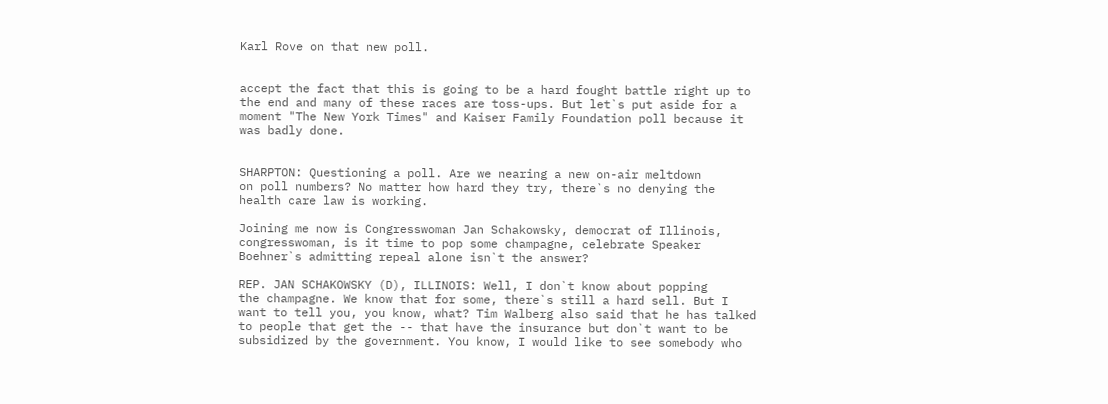Karl Rove on that new poll.


accept the fact that this is going to be a hard fought battle right up to
the end and many of these races are toss-ups. But let`s put aside for a
moment "The New York Times" and Kaiser Family Foundation poll because it
was badly done.


SHARPTON: Questioning a poll. Are we nearing a new on-air meltdown
on poll numbers? No matter how hard they try, there`s no denying the
health care law is working.

Joining me now is Congresswoman Jan Schakowsky, democrat of Illinois,
congresswoman, is it time to pop some champagne, celebrate Speaker
Boehner`s admitting repeal alone isn`t the answer?

REP. JAN SCHAKOWSKY (D), ILLINOIS: Well, I don`t know about popping
the champagne. We know that for some, there`s still a hard sell. But I
want to tell you, you know, what? Tim Walberg also said that he has talked
to people that get the -- that have the insurance but don`t want to be
subsidized by the government. You know, I would like to see somebody who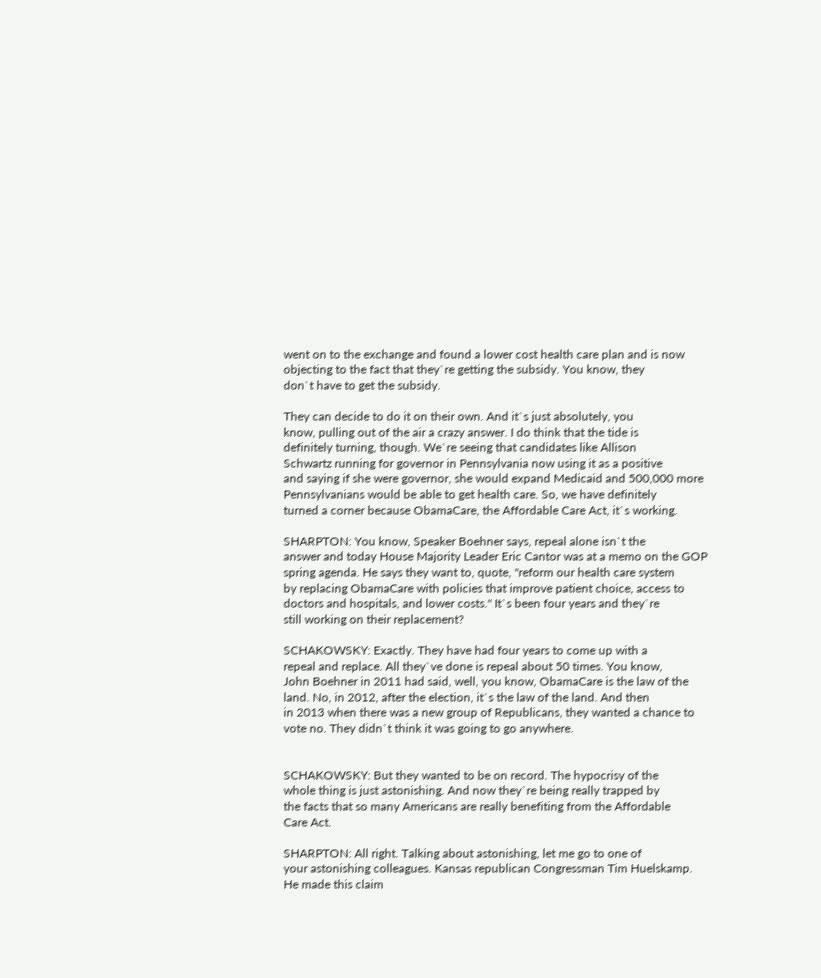went on to the exchange and found a lower cost health care plan and is now
objecting to the fact that they`re getting the subsidy. You know, they
don`t have to get the subsidy.

They can decide to do it on their own. And it`s just absolutely, you
know, pulling out of the air a crazy answer. I do think that the tide is
definitely turning, though. We`re seeing that candidates like Allison
Schwartz running for governor in Pennsylvania now using it as a positive
and saying if she were governor, she would expand Medicaid and 500,000 more
Pennsylvanians would be able to get health care. So, we have definitely
turned a corner because ObamaCare, the Affordable Care Act, it`s working.

SHARPTON: You know, Speaker Boehner says, repeal alone isn`t the
answer and today House Majority Leader Eric Cantor was at a memo on the GOP
spring agenda. He says they want to, quote, "reform our health care system
by replacing ObamaCare with policies that improve patient choice, access to
doctors and hospitals, and lower costs." It`s been four years and they`re
still working on their replacement?

SCHAKOWSKY: Exactly. They have had four years to come up with a
repeal and replace. All they`ve done is repeal about 50 times. You know,
John Boehner in 2011 had said, well, you know, ObamaCare is the law of the
land. No, in 2012, after the election, it`s the law of the land. And then
in 2013 when there was a new group of Republicans, they wanted a chance to
vote no. They didn`t think it was going to go anywhere.


SCHAKOWSKY: But they wanted to be on record. The hypocrisy of the
whole thing is just astonishing. And now they`re being really trapped by
the facts that so many Americans are really benefiting from the Affordable
Care Act.

SHARPTON: All right. Talking about astonishing, let me go to one of
your astonishing colleagues. Kansas republican Congressman Tim Huelskamp.
He made this claim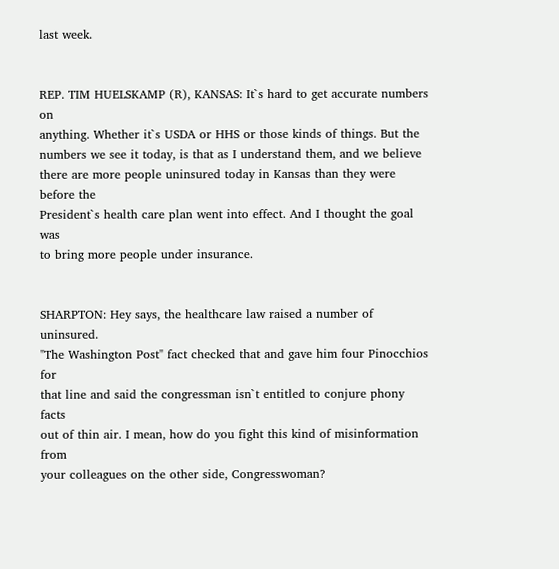last week.


REP. TIM HUELSKAMP (R), KANSAS: It`s hard to get accurate numbers on
anything. Whether it`s USDA or HHS or those kinds of things. But the
numbers we see it today, is that as I understand them, and we believe
there are more people uninsured today in Kansas than they were before the
President`s health care plan went into effect. And I thought the goal was
to bring more people under insurance.


SHARPTON: Hey says, the healthcare law raised a number of uninsured.
"The Washington Post" fact checked that and gave him four Pinocchios for
that line and said the congressman isn`t entitled to conjure phony facts
out of thin air. I mean, how do you fight this kind of misinformation from
your colleagues on the other side, Congresswoman?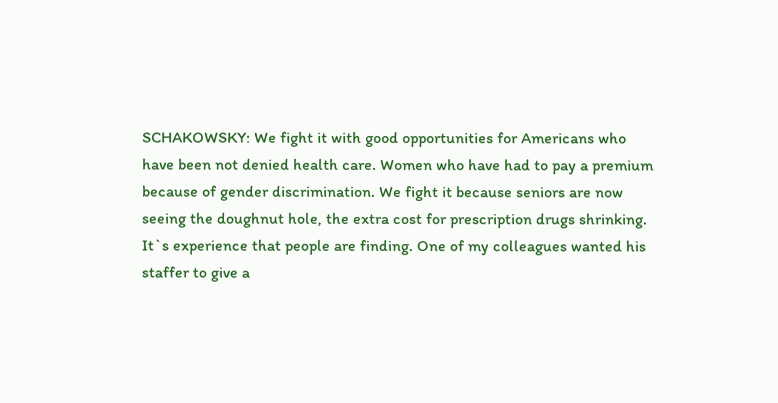SCHAKOWSKY: We fight it with good opportunities for Americans who
have been not denied health care. Women who have had to pay a premium
because of gender discrimination. We fight it because seniors are now
seeing the doughnut hole, the extra cost for prescription drugs shrinking.
It`s experience that people are finding. One of my colleagues wanted his
staffer to give a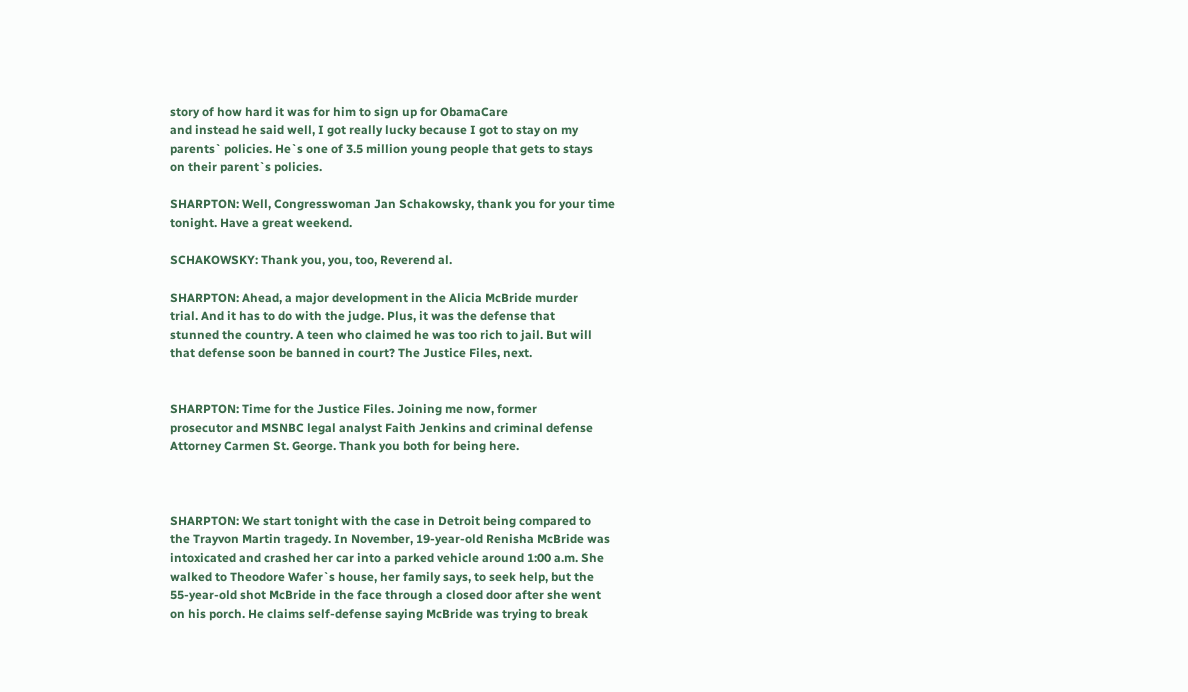story of how hard it was for him to sign up for ObamaCare
and instead he said well, I got really lucky because I got to stay on my
parents` policies. He`s one of 3.5 million young people that gets to stays
on their parent`s policies.

SHARPTON: Well, Congresswoman Jan Schakowsky, thank you for your time
tonight. Have a great weekend.

SCHAKOWSKY: Thank you, you, too, Reverend al.

SHARPTON: Ahead, a major development in the Alicia McBride murder
trial. And it has to do with the judge. Plus, it was the defense that
stunned the country. A teen who claimed he was too rich to jail. But will
that defense soon be banned in court? The Justice Files, next.


SHARPTON: Time for the Justice Files. Joining me now, former
prosecutor and MSNBC legal analyst Faith Jenkins and criminal defense
Attorney Carmen St. George. Thank you both for being here.



SHARPTON: We start tonight with the case in Detroit being compared to
the Trayvon Martin tragedy. In November, 19-year-old Renisha McBride was
intoxicated and crashed her car into a parked vehicle around 1:00 a.m. She
walked to Theodore Wafer`s house, her family says, to seek help, but the
55-year-old shot McBride in the face through a closed door after she went
on his porch. He claims self-defense saying McBride was trying to break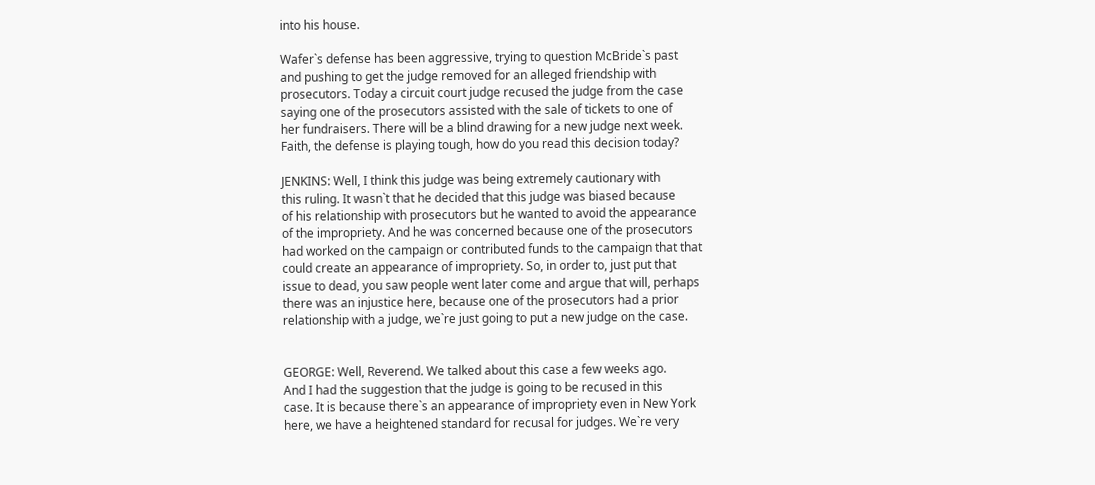into his house.

Wafer`s defense has been aggressive, trying to question McBride`s past
and pushing to get the judge removed for an alleged friendship with
prosecutors. Today a circuit court judge recused the judge from the case
saying one of the prosecutors assisted with the sale of tickets to one of
her fundraisers. There will be a blind drawing for a new judge next week.
Faith, the defense is playing tough, how do you read this decision today?

JENKINS: Well, I think this judge was being extremely cautionary with
this ruling. It wasn`t that he decided that this judge was biased because
of his relationship with prosecutors but he wanted to avoid the appearance
of the impropriety. And he was concerned because one of the prosecutors
had worked on the campaign or contributed funds to the campaign that that
could create an appearance of impropriety. So, in order to, just put that
issue to dead, you saw people went later come and argue that will, perhaps
there was an injustice here, because one of the prosecutors had a prior
relationship with a judge, we`re just going to put a new judge on the case.


GEORGE: Well, Reverend. We talked about this case a few weeks ago.
And I had the suggestion that the judge is going to be recused in this
case. It is because there`s an appearance of impropriety even in New York
here, we have a heightened standard for recusal for judges. We`re very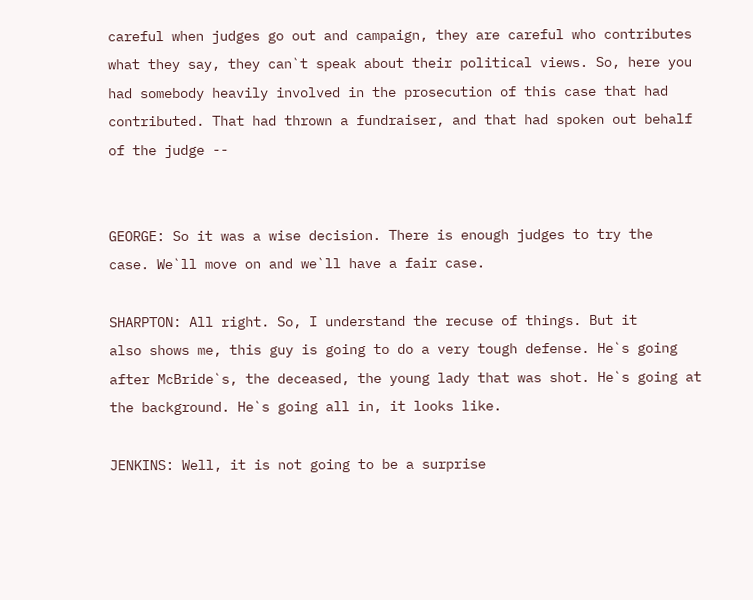careful when judges go out and campaign, they are careful who contributes
what they say, they can`t speak about their political views. So, here you
had somebody heavily involved in the prosecution of this case that had
contributed. That had thrown a fundraiser, and that had spoken out behalf
of the judge --


GEORGE: So it was a wise decision. There is enough judges to try the
case. We`ll move on and we`ll have a fair case.

SHARPTON: All right. So, I understand the recuse of things. But it
also shows me, this guy is going to do a very tough defense. He`s going
after McBride`s, the deceased, the young lady that was shot. He`s going at
the background. He`s going all in, it looks like.

JENKINS: Well, it is not going to be a surprise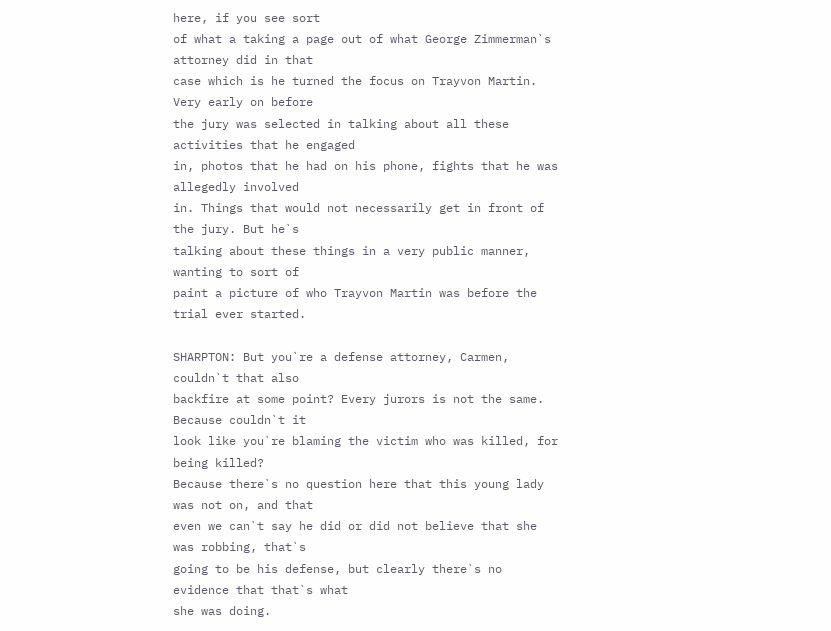here, if you see sort
of what a taking a page out of what George Zimmerman`s attorney did in that
case which is he turned the focus on Trayvon Martin. Very early on before
the jury was selected in talking about all these activities that he engaged
in, photos that he had on his phone, fights that he was allegedly involved
in. Things that would not necessarily get in front of the jury. But he`s
talking about these things in a very public manner, wanting to sort of
paint a picture of who Trayvon Martin was before the trial ever started.

SHARPTON: But you`re a defense attorney, Carmen, couldn`t that also
backfire at some point? Every jurors is not the same. Because couldn`t it
look like you`re blaming the victim who was killed, for being killed?
Because there`s no question here that this young lady was not on, and that
even we can`t say he did or did not believe that she was robbing, that`s
going to be his defense, but clearly there`s no evidence that that`s what
she was doing.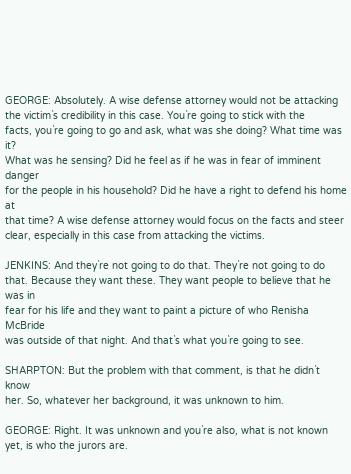GEORGE: Absolutely. A wise defense attorney would not be attacking
the victim`s credibility in this case. You`re going to stick with the
facts, you`re going to go and ask, what was she doing? What time was it?
What was he sensing? Did he feel as if he was in fear of imminent danger
for the people in his household? Did he have a right to defend his home at
that time? A wise defense attorney would focus on the facts and steer
clear, especially in this case from attacking the victims.

JENKINS: And they`re not going to do that. They`re not going to do
that. Because they want these. They want people to believe that he was in
fear for his life and they want to paint a picture of who Renisha McBride
was outside of that night. And that`s what you`re going to see.

SHARPTON: But the problem with that comment, is that he didn`t know
her. So, whatever her background, it was unknown to him.

GEORGE: Right. It was unknown and you`re also, what is not known
yet, is who the jurors are.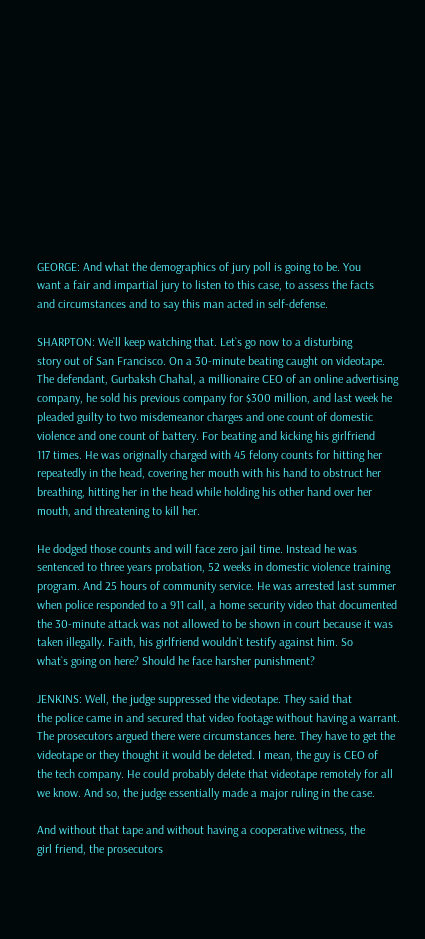GEORGE: And what the demographics of jury poll is going to be. You
want a fair and impartial jury to listen to this case, to assess the facts
and circumstances and to say this man acted in self-defense.

SHARPTON: We`ll keep watching that. Let`s go now to a disturbing
story out of San Francisco. On a 30-minute beating caught on videotape.
The defendant, Gurbaksh Chahal, a millionaire CEO of an online advertising
company, he sold his previous company for $300 million, and last week he
pleaded guilty to two misdemeanor charges and one count of domestic
violence and one count of battery. For beating and kicking his girlfriend
117 times. He was originally charged with 45 felony counts for hitting her
repeatedly in the head, covering her mouth with his hand to obstruct her
breathing, hitting her in the head while holding his other hand over her
mouth, and threatening to kill her.

He dodged those counts and will face zero jail time. Instead he was
sentenced to three years probation, 52 weeks in domestic violence training
program. And 25 hours of community service. He was arrested last summer
when police responded to a 911 call, a home security video that documented
the 30-minute attack was not allowed to be shown in court because it was
taken illegally. Faith, his girlfriend wouldn`t testify against him. So
what`s going on here? Should he face harsher punishment?

JENKINS: Well, the judge suppressed the videotape. They said that
the police came in and secured that video footage without having a warrant.
The prosecutors argued there were circumstances here. They have to get the
videotape or they thought it would be deleted. I mean, the guy is CEO of
the tech company. He could probably delete that videotape remotely for all
we know. And so, the judge essentially made a major ruling in the case.

And without that tape and without having a cooperative witness, the
girl friend, the prosecutors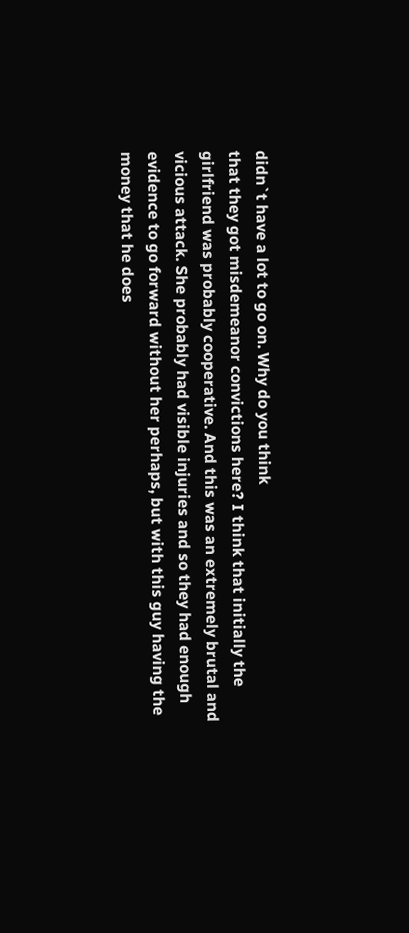didn`t have a lot to go on. Why do you think
that they got misdemeanor convictions here? I think that initially the
girlfriend was probably cooperative. And this was an extremely brutal and
vicious attack. She probably had visible injuries and so they had enough
evidence to go forward without her perhaps, but with this guy having the
money that he does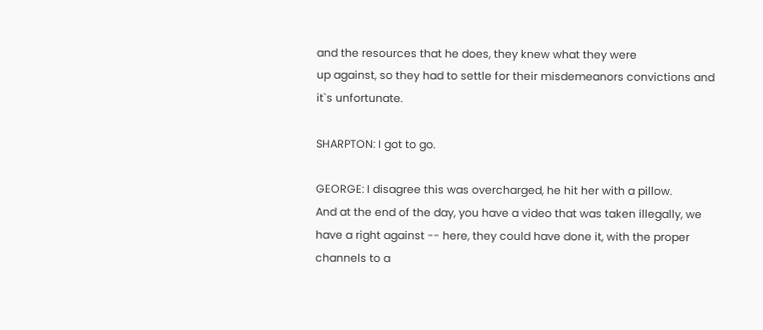and the resources that he does, they knew what they were
up against, so they had to settle for their misdemeanors convictions and
it`s unfortunate.

SHARPTON: I got to go.

GEORGE: I disagree this was overcharged, he hit her with a pillow.
And at the end of the day, you have a video that was taken illegally, we
have a right against -- here, they could have done it, with the proper
channels to a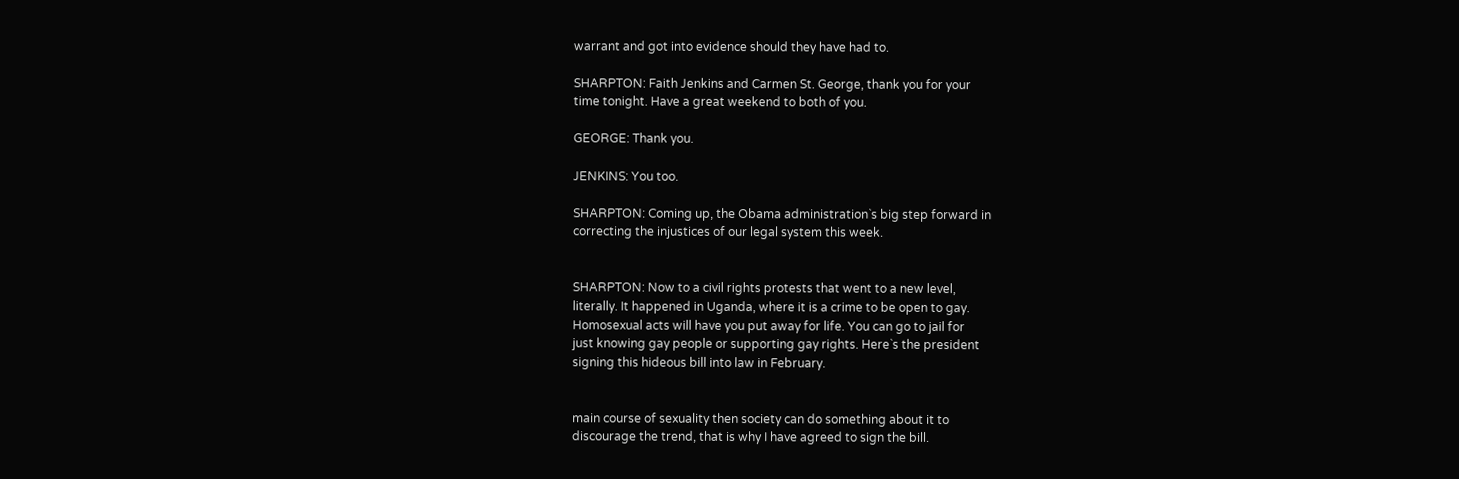warrant and got into evidence should they have had to.

SHARPTON: Faith Jenkins and Carmen St. George, thank you for your
time tonight. Have a great weekend to both of you.

GEORGE: Thank you.

JENKINS: You too.

SHARPTON: Coming up, the Obama administration`s big step forward in
correcting the injustices of our legal system this week.


SHARPTON: Now to a civil rights protests that went to a new level,
literally. It happened in Uganda, where it is a crime to be open to gay.
Homosexual acts will have you put away for life. You can go to jail for
just knowing gay people or supporting gay rights. Here`s the president
signing this hideous bill into law in February.


main course of sexuality then society can do something about it to
discourage the trend, that is why I have agreed to sign the bill.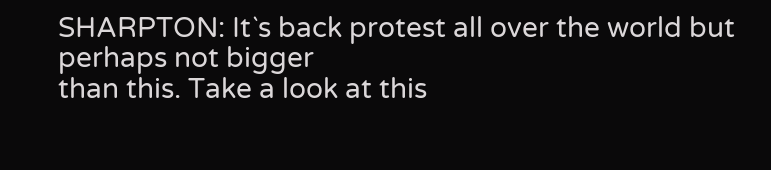SHARPTON: It`s back protest all over the world but perhaps not bigger
than this. Take a look at this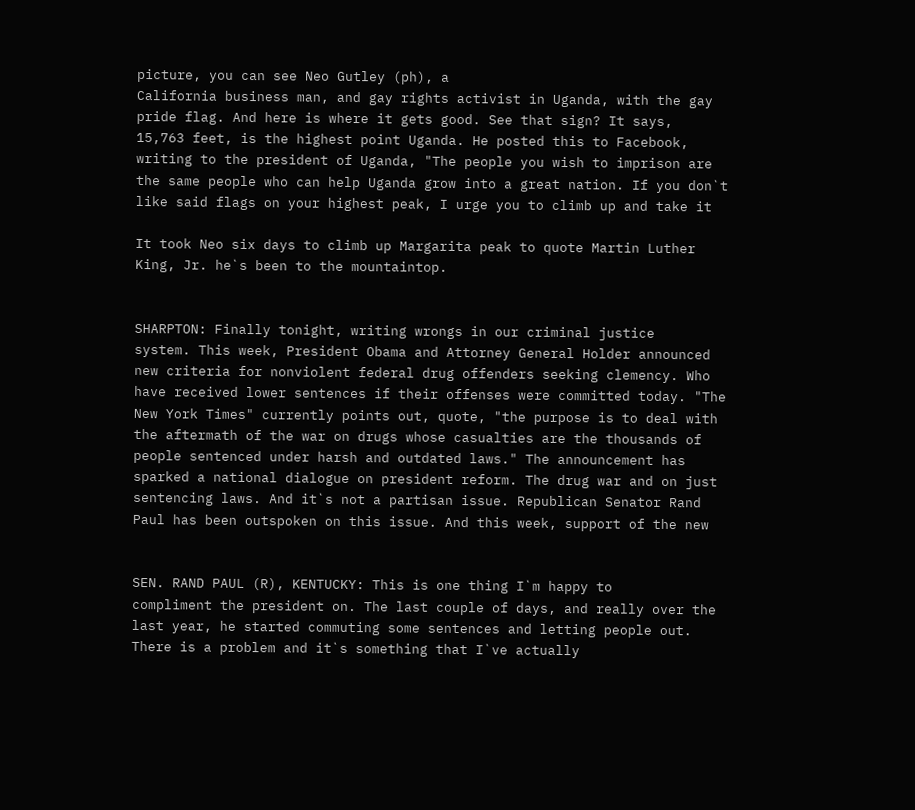picture, you can see Neo Gutley (ph), a
California business man, and gay rights activist in Uganda, with the gay
pride flag. And here is where it gets good. See that sign? It says,
15,763 feet, is the highest point Uganda. He posted this to Facebook,
writing to the president of Uganda, "The people you wish to imprison are
the same people who can help Uganda grow into a great nation. If you don`t
like said flags on your highest peak, I urge you to climb up and take it

It took Neo six days to climb up Margarita peak to quote Martin Luther
King, Jr. he`s been to the mountaintop.


SHARPTON: Finally tonight, writing wrongs in our criminal justice
system. This week, President Obama and Attorney General Holder announced
new criteria for nonviolent federal drug offenders seeking clemency. Who
have received lower sentences if their offenses were committed today. "The
New York Times" currently points out, quote, "the purpose is to deal with
the aftermath of the war on drugs whose casualties are the thousands of
people sentenced under harsh and outdated laws." The announcement has
sparked a national dialogue on president reform. The drug war and on just
sentencing laws. And it`s not a partisan issue. Republican Senator Rand
Paul has been outspoken on this issue. And this week, support of the new


SEN. RAND PAUL (R), KENTUCKY: This is one thing I`m happy to
compliment the president on. The last couple of days, and really over the
last year, he started commuting some sentences and letting people out.
There is a problem and it`s something that I`ve actually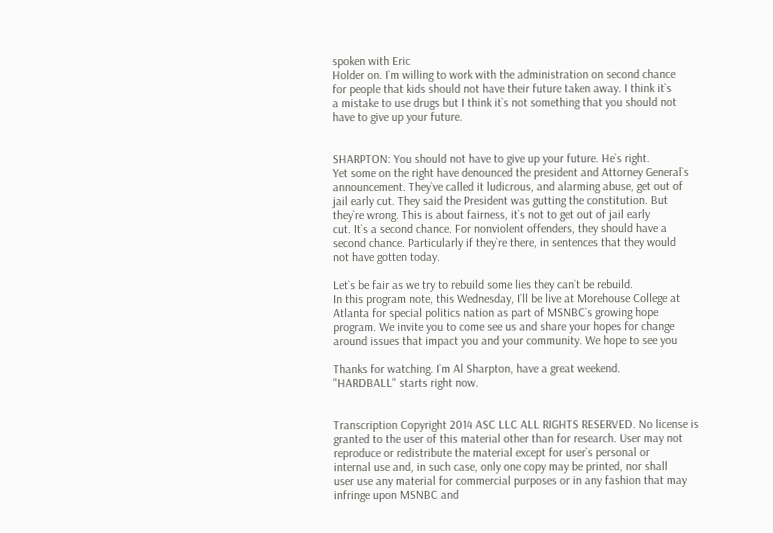spoken with Eric
Holder on. I`m willing to work with the administration on second chance
for people that kids should not have their future taken away. I think it`s
a mistake to use drugs but I think it`s not something that you should not
have to give up your future.


SHARPTON: You should not have to give up your future. He`s right.
Yet some on the right have denounced the president and Attorney General`s
announcement. They`ve called it ludicrous, and alarming abuse, get out of
jail early cut. They said the President was gutting the constitution. But
they`re wrong. This is about fairness, it`s not to get out of jail early
cut. It`s a second chance. For nonviolent offenders, they should have a
second chance. Particularly if they`re there, in sentences that they would
not have gotten today.

Let`s be fair as we try to rebuild some lies they can`t be rebuild.
In this program note, this Wednesday, I`ll be live at Morehouse College at
Atlanta for special politics nation as part of MSNBC`s growing hope
program. We invite you to come see us and share your hopes for change
around issues that impact you and your community. We hope to see you

Thanks for watching. I`m Al Sharpton, have a great weekend.
"HARDBALL" starts right now.


Transcription Copyright 2014 ASC LLC ALL RIGHTS RESERVED. No license is
granted to the user of this material other than for research. User may not
reproduce or redistribute the material except for user`s personal or
internal use and, in such case, only one copy may be printed, nor shall
user use any material for commercial purposes or in any fashion that may
infringe upon MSNBC and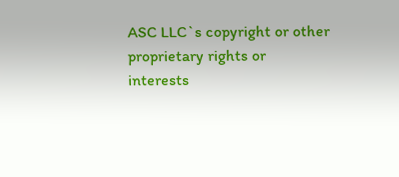ASC LLC`s copyright or other proprietary rights or
interests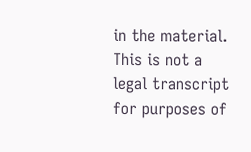in the material. This is not a legal transcript for purposes of